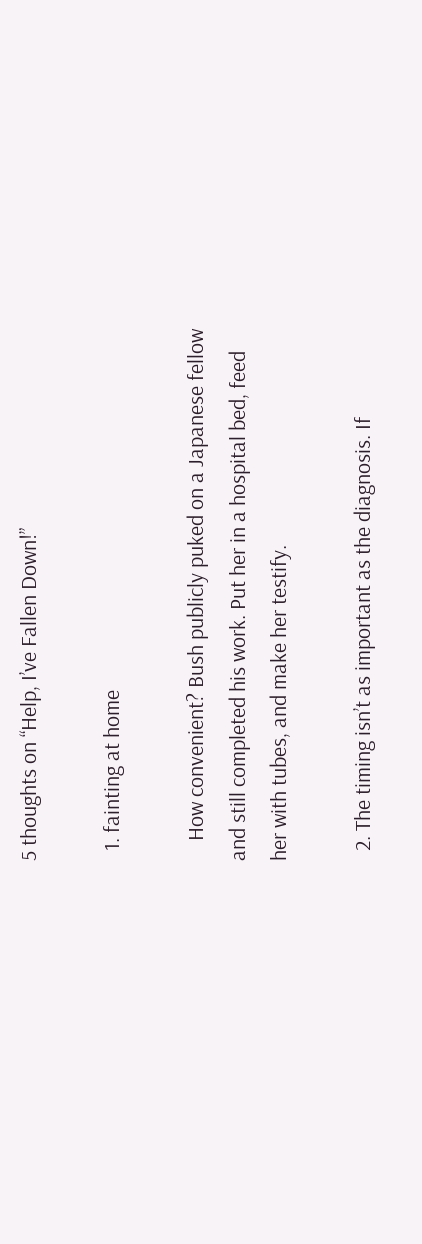5 thoughts on “Help, I’ve Fallen Down!”

  1. fainting at home

    How convenient? Bush publicly puked on a Japanese fellow and still completed his work. Put her in a hospital bed, feed her with tubes, and make her testify.

  2. The timing isn’t as important as the diagnosis. If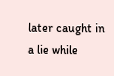later caught in a lie while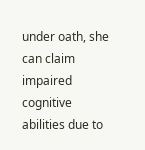under oath, she can claim impaired cognitive abilities due to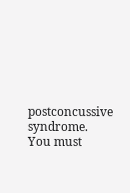postconcussive syndrome. You must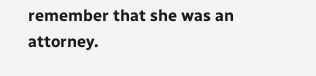remember that she was an attorney.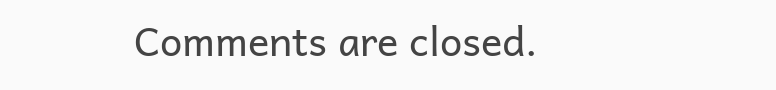Comments are closed.